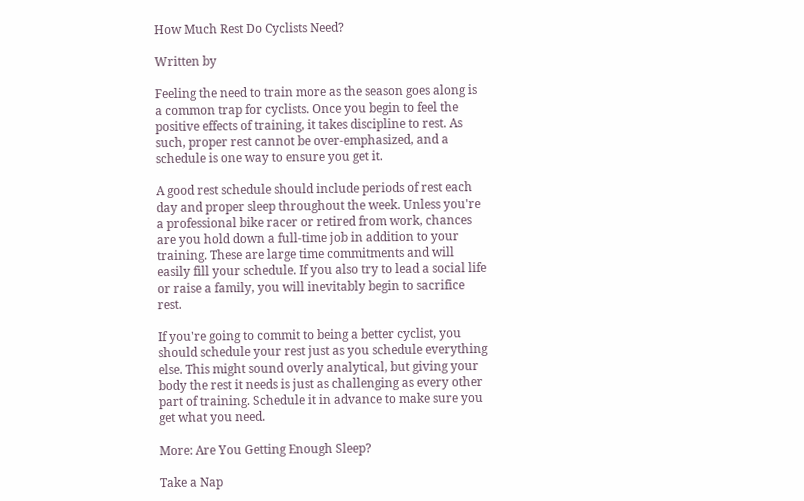How Much Rest Do Cyclists Need?

Written by

Feeling the need to train more as the season goes along is a common trap for cyclists. Once you begin to feel the positive effects of training, it takes discipline to rest. As such, proper rest cannot be over-emphasized, and a schedule is one way to ensure you get it.

A good rest schedule should include periods of rest each day and proper sleep throughout the week. Unless you're a professional bike racer or retired from work, chances are you hold down a full-time job in addition to your training. These are large time commitments and will easily fill your schedule. If you also try to lead a social life or raise a family, you will inevitably begin to sacrifice rest.

If you're going to commit to being a better cyclist, you should schedule your rest just as you schedule everything else. This might sound overly analytical, but giving your body the rest it needs is just as challenging as every other part of training. Schedule it in advance to make sure you get what you need.

More: Are You Getting Enough Sleep?

Take a Nap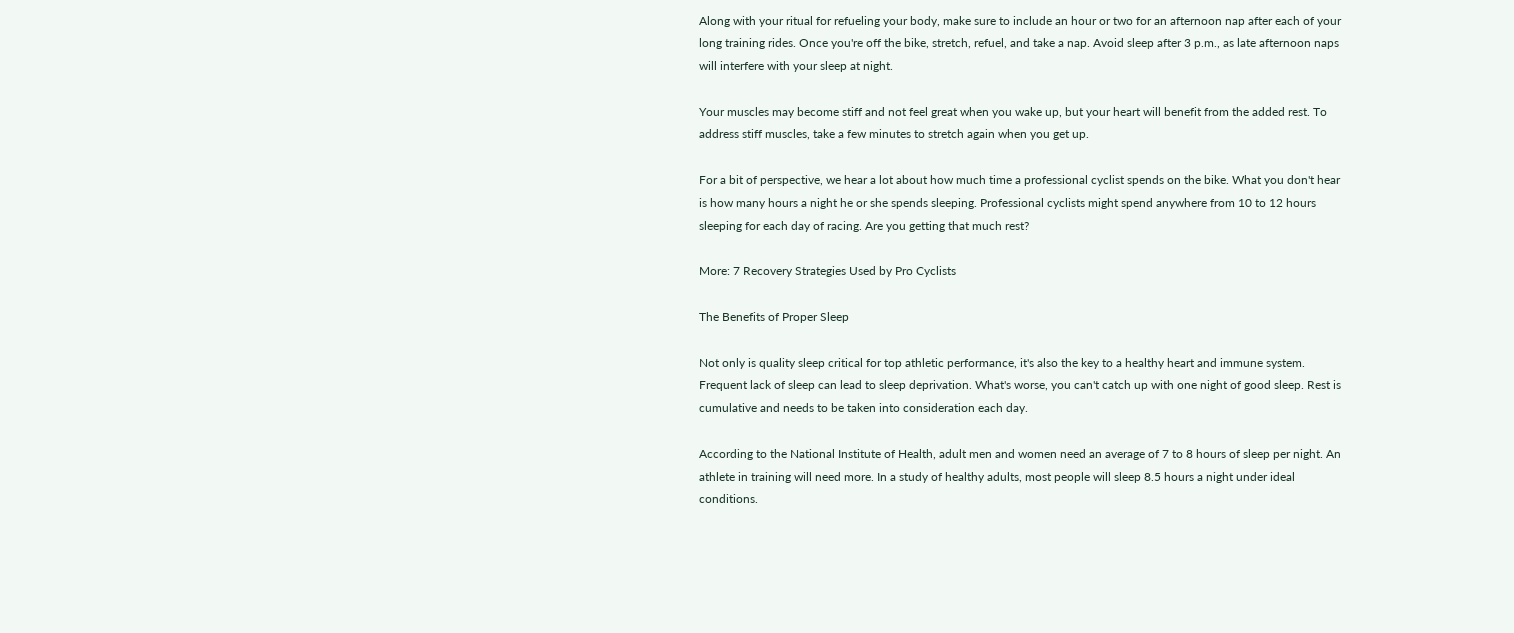Along with your ritual for refueling your body, make sure to include an hour or two for an afternoon nap after each of your long training rides. Once you're off the bike, stretch, refuel, and take a nap. Avoid sleep after 3 p.m., as late afternoon naps will interfere with your sleep at night.

Your muscles may become stiff and not feel great when you wake up, but your heart will benefit from the added rest. To address stiff muscles, take a few minutes to stretch again when you get up.

For a bit of perspective, we hear a lot about how much time a professional cyclist spends on the bike. What you don't hear is how many hours a night he or she spends sleeping. Professional cyclists might spend anywhere from 10 to 12 hours sleeping for each day of racing. Are you getting that much rest?

More: 7 Recovery Strategies Used by Pro Cyclists

The Benefits of Proper Sleep

Not only is quality sleep critical for top athletic performance, it's also the key to a healthy heart and immune system. Frequent lack of sleep can lead to sleep deprivation. What's worse, you can't catch up with one night of good sleep. Rest is cumulative and needs to be taken into consideration each day.

According to the National Institute of Health, adult men and women need an average of 7 to 8 hours of sleep per night. An athlete in training will need more. In a study of healthy adults, most people will sleep 8.5 hours a night under ideal conditions.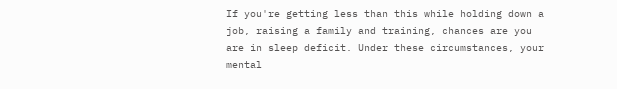If you're getting less than this while holding down a job, raising a family and training, chances are you are in sleep deficit. Under these circumstances, your mental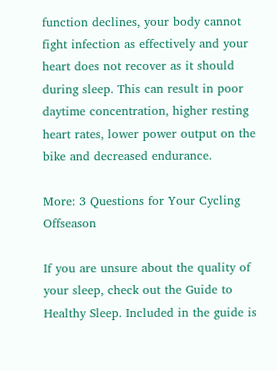function declines, your body cannot fight infection as effectively and your heart does not recover as it should during sleep. This can result in poor daytime concentration, higher resting heart rates, lower power output on the bike and decreased endurance.

More: 3 Questions for Your Cycling Offseason

If you are unsure about the quality of your sleep, check out the Guide to Healthy Sleep. Included in the guide is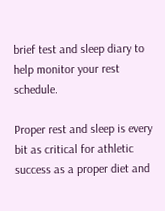brief test and sleep diary to help monitor your rest schedule.

Proper rest and sleep is every bit as critical for athletic success as a proper diet and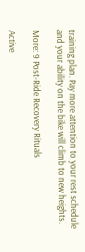training plan. Pay more attention to your rest schedule and your ability on the bike will climb to new heights.

More: 9 Post-Ride Recovery Rituals

Active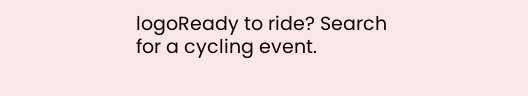logoReady to ride? Search for a cycling event.